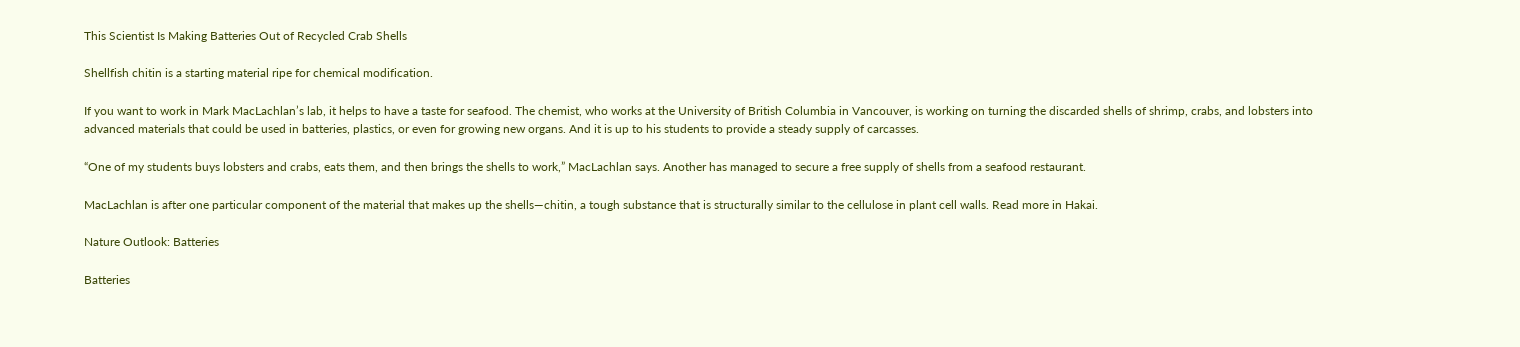This Scientist Is Making Batteries Out of Recycled Crab Shells

Shellfish chitin is a starting material ripe for chemical modification.

If you want to work in Mark MacLachlan’s lab, it helps to have a taste for seafood. The chemist, who works at the University of British Columbia in Vancouver, is working on turning the discarded shells of shrimp, crabs, and lobsters into advanced materials that could be used in batteries, plastics, or even for growing new organs. And it is up to his students to provide a steady supply of carcasses.

“One of my students buys lobsters and crabs, eats them, and then brings the shells to work,” MacLachlan says. Another has managed to secure a free supply of shells from a seafood restaurant.

MacLachlan is after one particular component of the material that makes up the shells—chitin, a tough substance that is structurally similar to the cellulose in plant cell walls. Read more in Hakai.

Nature Outlook: Batteries

Batteries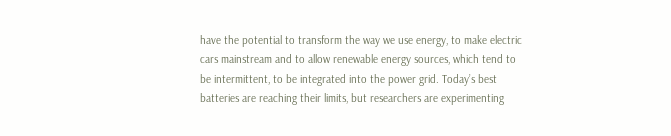have the potential to transform the way we use energy, to make electric cars mainstream and to allow renewable energy sources, which tend to be intermittent, to be integrated into the power grid. Today’s best batteries are reaching their limits, but researchers are experimenting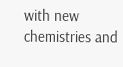with new chemistries and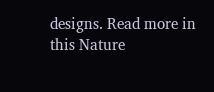designs. Read more in this Nature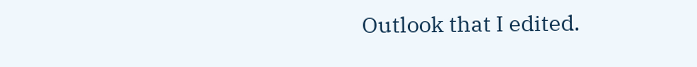Outlook that I edited.